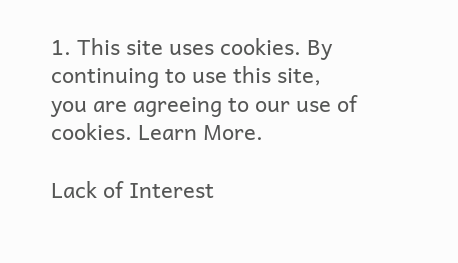1. This site uses cookies. By continuing to use this site, you are agreeing to our use of cookies. Learn More.

Lack of Interest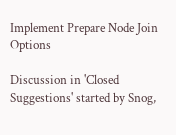Implement Prepare Node Join Options

Discussion in 'Closed Suggestions' started by Snog,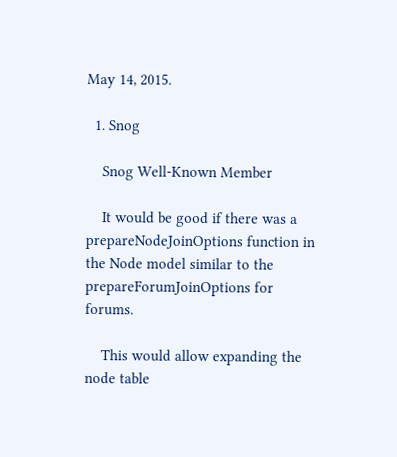May 14, 2015.

  1. Snog

    Snog Well-Known Member

    It would be good if there was a prepareNodeJoinOptions function in the Node model similar to the prepareForumJoinOptions for forums.

    This would allow expanding the node table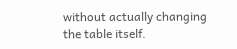without actually changing the table itself.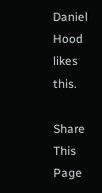Daniel Hood likes this.

Share This Page